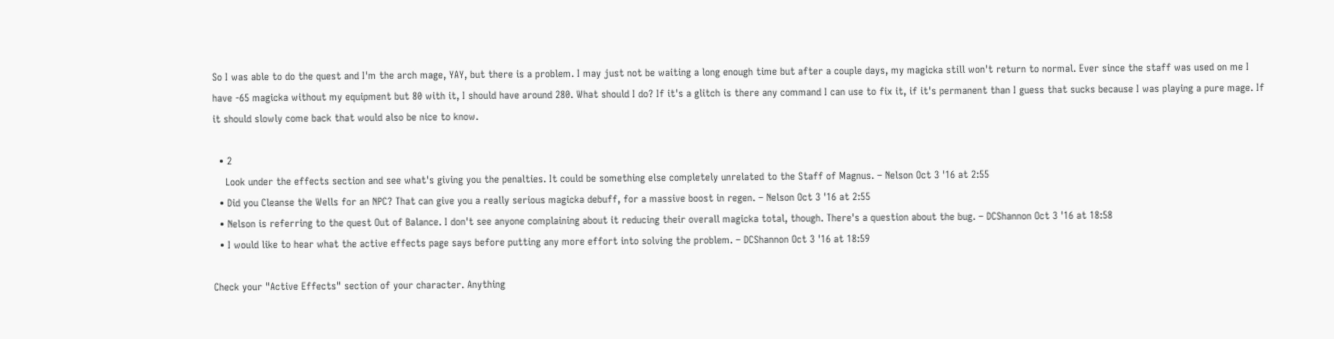So I was able to do the quest and I'm the arch mage, YAY, but there is a problem. I may just not be waiting a long enough time but after a couple days, my magicka still won't return to normal. Ever since the staff was used on me I have -65 magicka without my equipment but 80 with it, I should have around 280. What should I do? If it's a glitch is there any command I can use to fix it, if it's permanent than I guess that sucks because I was playing a pure mage. If it should slowly come back that would also be nice to know.

  • 2
    Look under the effects section and see what's giving you the penalties. It could be something else completely unrelated to the Staff of Magnus. – Nelson Oct 3 '16 at 2:55
  • Did you Cleanse the Wells for an NPC? That can give you a really serious magicka debuff, for a massive boost in regen. – Nelson Oct 3 '16 at 2:55
  • Nelson is referring to the quest Out of Balance. I don't see anyone complaining about it reducing their overall magicka total, though. There's a question about the bug. – DCShannon Oct 3 '16 at 18:58
  • I would like to hear what the active effects page says before putting any more effort into solving the problem. – DCShannon Oct 3 '16 at 18:59

Check your "Active Effects" section of your character. Anything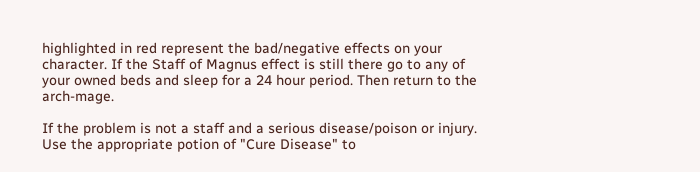highlighted in red represent the bad/negative effects on your character. If the Staff of Magnus effect is still there go to any of your owned beds and sleep for a 24 hour period. Then return to the arch-mage.

If the problem is not a staff and a serious disease/poison or injury. Use the appropriate potion of "Cure Disease" to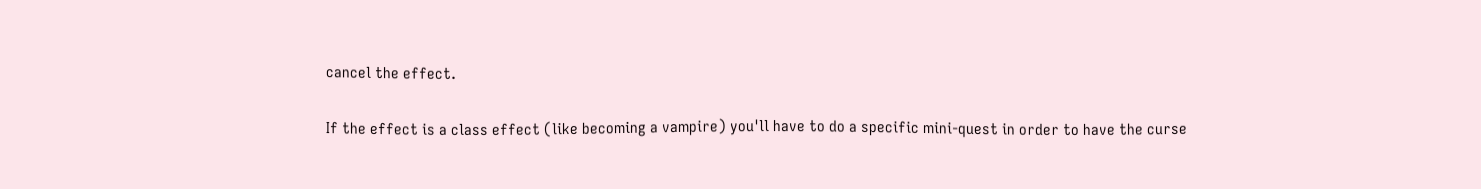cancel the effect.

If the effect is a class effect (like becoming a vampire) you'll have to do a specific mini-quest in order to have the curse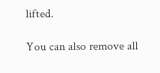lifted.

You can also remove all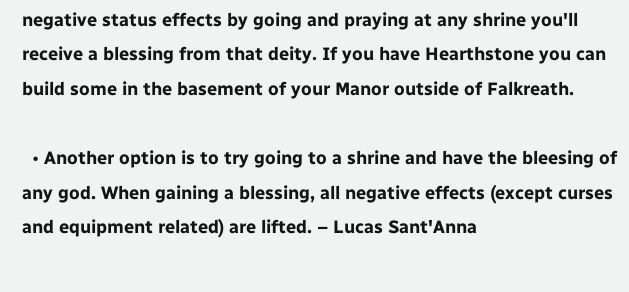negative status effects by going and praying at any shrine you'll receive a blessing from that deity. If you have Hearthstone you can build some in the basement of your Manor outside of Falkreath.

  • Another option is to try going to a shrine and have the bleesing of any god. When gaining a blessing, all negative effects (except curses and equipment related) are lifted. – Lucas Sant'Anna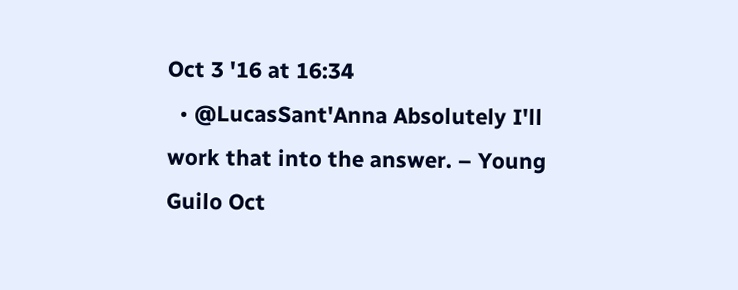Oct 3 '16 at 16:34
  • @LucasSant'Anna Absolutely I'll work that into the answer. – Young Guilo Oct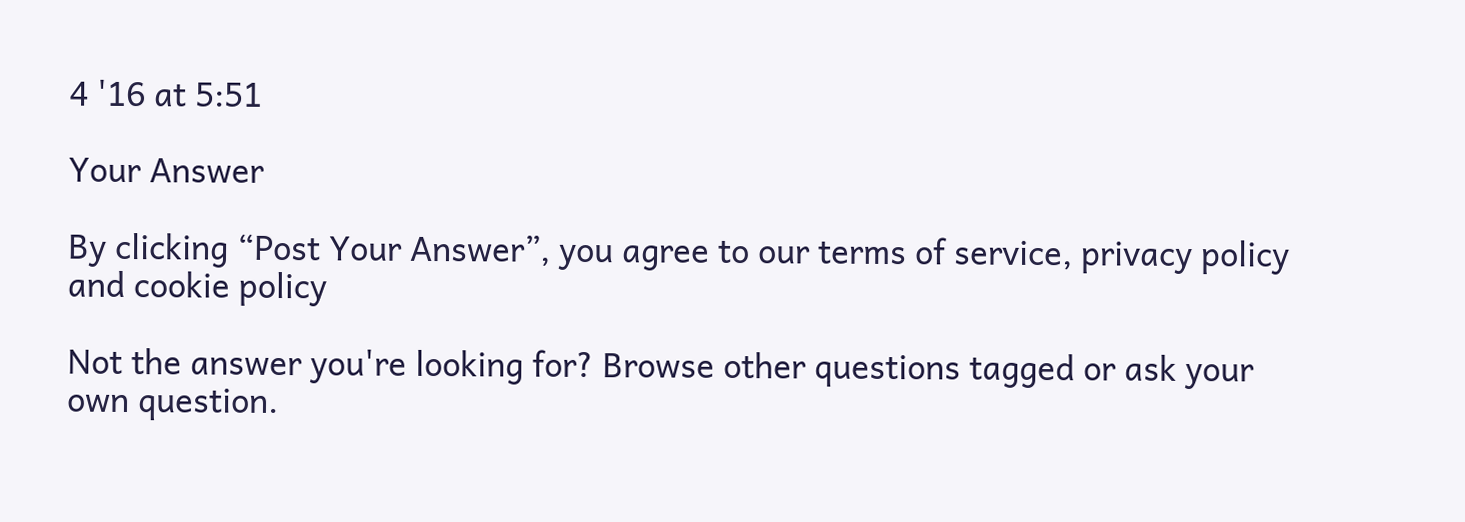4 '16 at 5:51

Your Answer

By clicking “Post Your Answer”, you agree to our terms of service, privacy policy and cookie policy

Not the answer you're looking for? Browse other questions tagged or ask your own question.